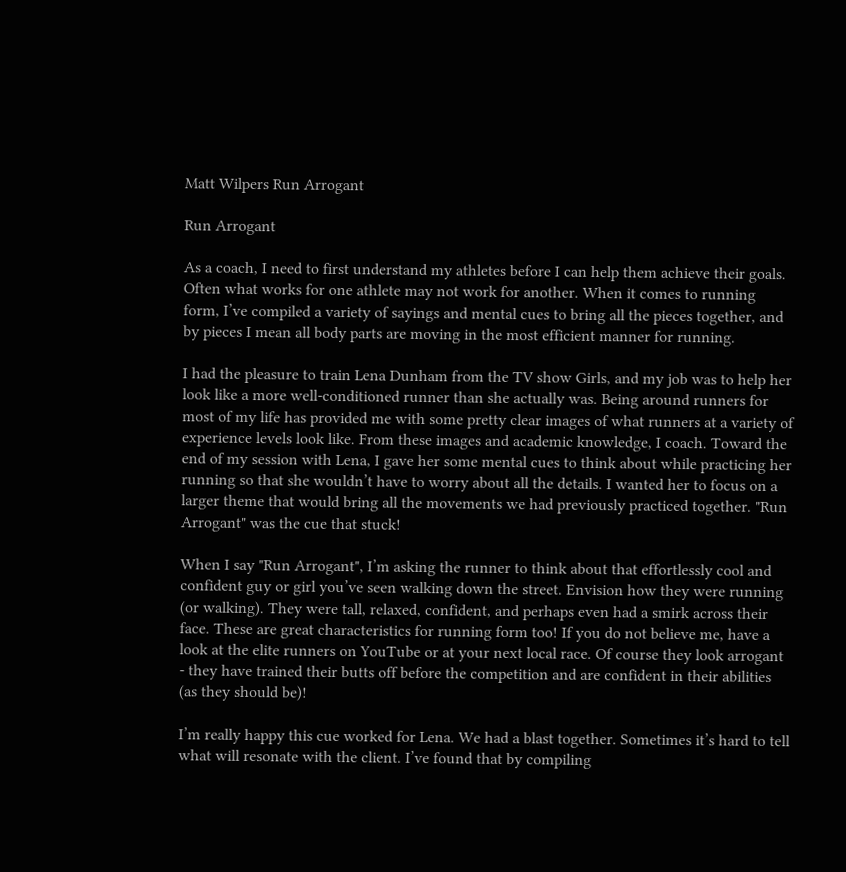Matt Wilpers Run Arrogant

Run Arrogant

As a coach, I need to first understand my athletes before I can help them achieve their goals. Often what works for one athlete may not work for another. When it comes to running form, I’ve compiled a variety of sayings and mental cues to bring all the pieces together, and by pieces I mean all body parts are moving in the most efficient manner for running.

I had the pleasure to train Lena Dunham from the TV show Girls, and my job was to help her look like a more well-conditioned runner than she actually was. Being around runners for most of my life has provided me with some pretty clear images of what runners at a variety of experience levels look like. From these images and academic knowledge, I coach. Toward the end of my session with Lena, I gave her some mental cues to think about while practicing her running so that she wouldn’t have to worry about all the details. I wanted her to focus on a larger theme that would bring all the movements we had previously practiced together. "Run Arrogant" was the cue that stuck!

When I say "Run Arrogant", I’m asking the runner to think about that effortlessly cool and confident guy or girl you’ve seen walking down the street. Envision how they were running (or walking). They were tall, relaxed, confident, and perhaps even had a smirk across their face. These are great characteristics for running form too! If you do not believe me, have a look at the elite runners on YouTube or at your next local race. Of course they look arrogant - they have trained their butts off before the competition and are confident in their abilities (as they should be)!

I’m really happy this cue worked for Lena. We had a blast together. Sometimes it’s hard to tell what will resonate with the client. I’ve found that by compiling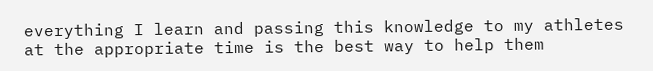everything I learn and passing this knowledge to my athletes at the appropriate time is the best way to help them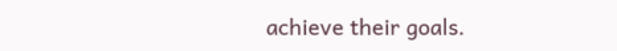achieve their goals.